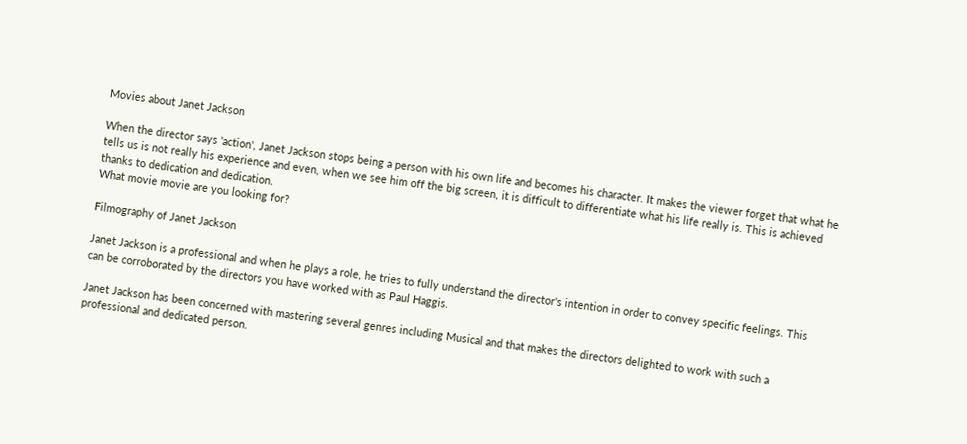Movies about Janet Jackson

When the director says 'action', Janet Jackson stops being a person with his own life and becomes his character. It makes the viewer forget that what he tells us is not really his experience and even, when we see him off the big screen, it is difficult to differentiate what his life really is. This is achieved thanks to dedication and dedication.
What movie movie are you looking for?

Filmography of Janet Jackson

Janet Jackson is a professional and when he plays a role, he tries to fully understand the director's intention in order to convey specific feelings. This can be corroborated by the directors you have worked with as Paul Haggis.

Janet Jackson has been concerned with mastering several genres including Musical and that makes the directors delighted to work with such a professional and dedicated person.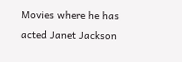Movies where he has acted Janet Jackson